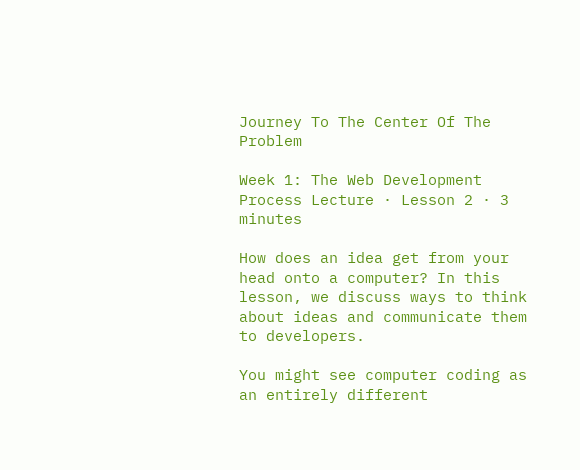Journey To The Center Of The Problem

Week 1: The Web Development Process Lecture · Lesson 2 · 3 minutes

How does an idea get from your head onto a computer? In this lesson, we discuss ways to think about ideas and communicate them to developers.

You might see computer coding as an entirely different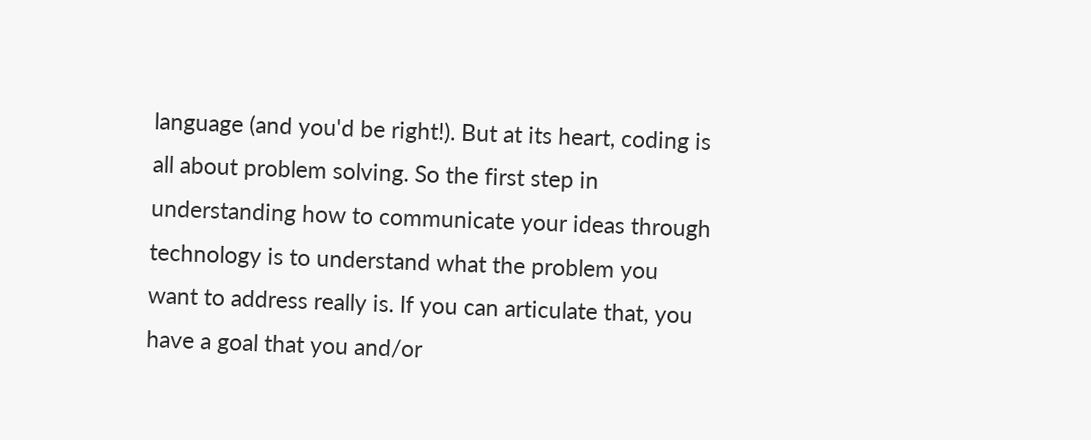language (and you'd be right!). But at its heart, coding is all about problem solving. So the first step in understanding how to communicate your ideas through technology is to understand what the problem you want to address really is. If you can articulate that, you have a goal that you and/or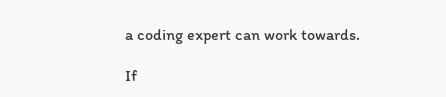a coding expert can work towards.

If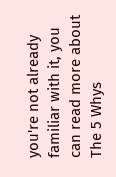you're not already familiar with it, you can read more about The 5 Whys